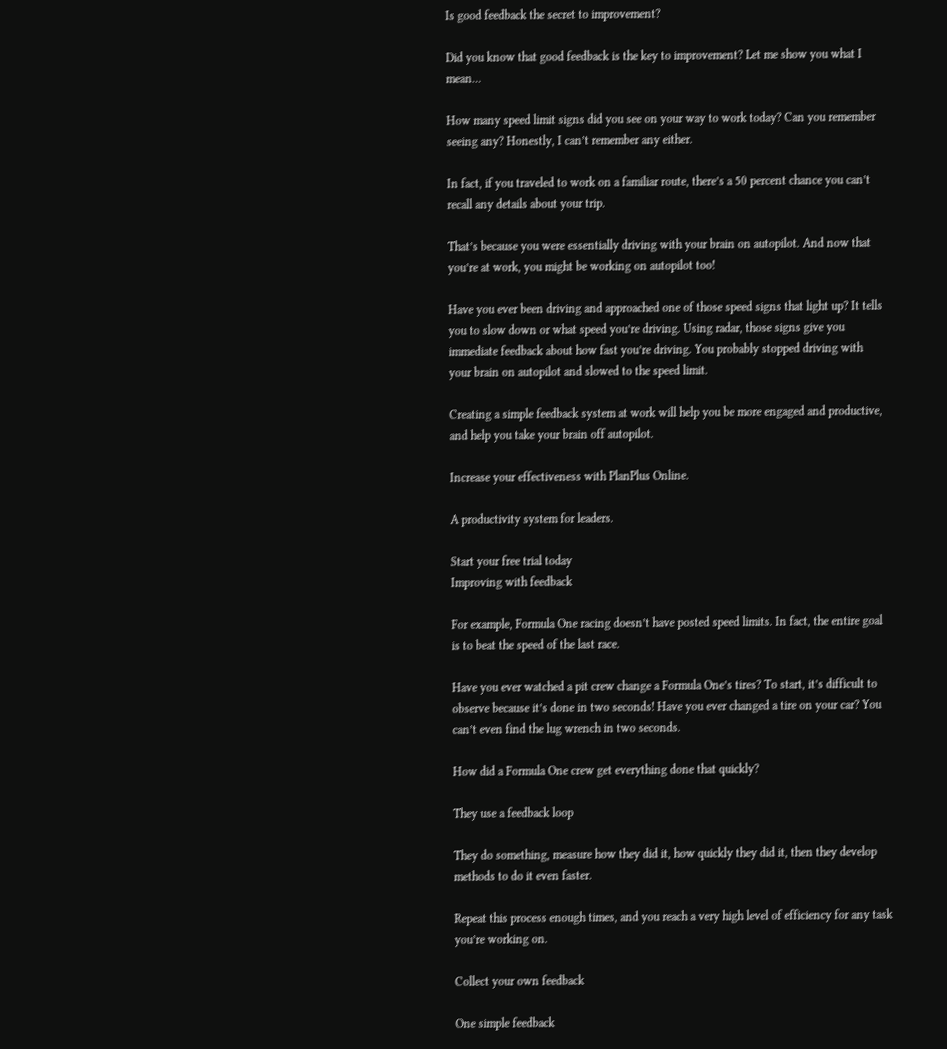Is good feedback the secret to improvement?

Did you know that good feedback is the key to improvement? Let me show you what I mean…

How many speed limit signs did you see on your way to work today? Can you remember seeing any? Honestly, I can’t remember any either.

In fact, if you traveled to work on a familiar route, there’s a 50 percent chance you can’t recall any details about your trip.

That’s because you were essentially driving with your brain on autopilot. And now that you’re at work, you might be working on autopilot too!

Have you ever been driving and approached one of those speed signs that light up? It tells you to slow down or what speed you’re driving. Using radar, those signs give you immediate feedback about how fast you’re driving. You probably stopped driving with your brain on autopilot and slowed to the speed limit.

Creating a simple feedback system at work will help you be more engaged and productive, and help you take your brain off autopilot.

Increase your effectiveness with PlanPlus Online.

A productivity system for leaders.

Start your free trial today
Improving with feedback

For example, Formula One racing doesn’t have posted speed limits. In fact, the entire goal is to beat the speed of the last race.

Have you ever watched a pit crew change a Formula One’s tires? To start, it’s difficult to observe because it’s done in two seconds! Have you ever changed a tire on your car? You can’t even find the lug wrench in two seconds.

How did a Formula One crew get everything done that quickly?

They use a feedback loop

They do something, measure how they did it, how quickly they did it, then they develop methods to do it even faster.

Repeat this process enough times, and you reach a very high level of efficiency for any task you’re working on.

Collect your own feedback

One simple feedback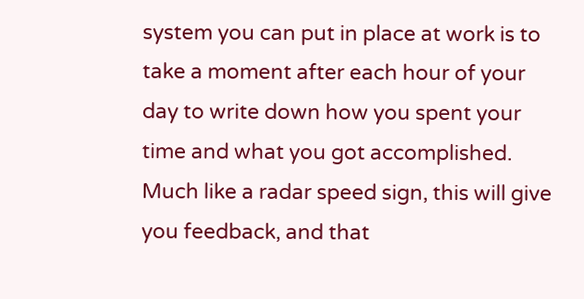system you can put in place at work is to take a moment after each hour of your day to write down how you spent your time and what you got accomplished. Much like a radar speed sign, this will give you feedback, and that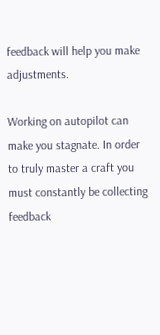feedback will help you make adjustments.

Working on autopilot can make you stagnate. In order to truly master a craft you must constantly be collecting feedback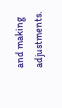and making adjustments.